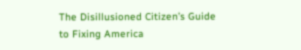The Disillusioned Citizen’s Guide to Fixing America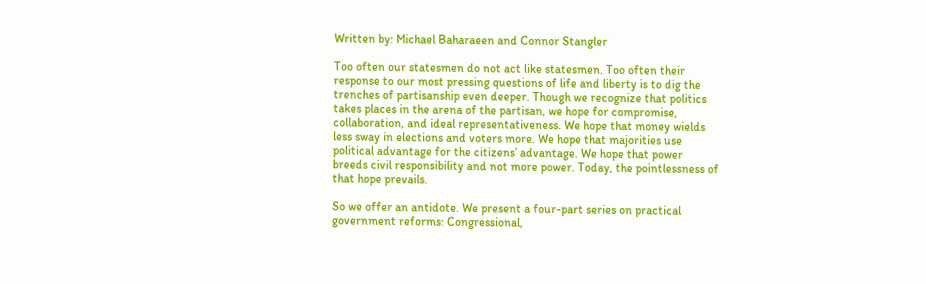Written by: Michael Baharaeen and Connor Stangler

Too often our statesmen do not act like statesmen. Too often their response to our most pressing questions of life and liberty is to dig the trenches of partisanship even deeper. Though we recognize that politics takes places in the arena of the partisan, we hope for compromise, collaboration, and ideal representativeness. We hope that money wields less sway in elections and voters more. We hope that majorities use political advantage for the citizens’ advantage. We hope that power breeds civil responsibility and not more power. Today, the pointlessness of that hope prevails.

So we offer an antidote. We present a four-part series on practical government reforms: Congressional,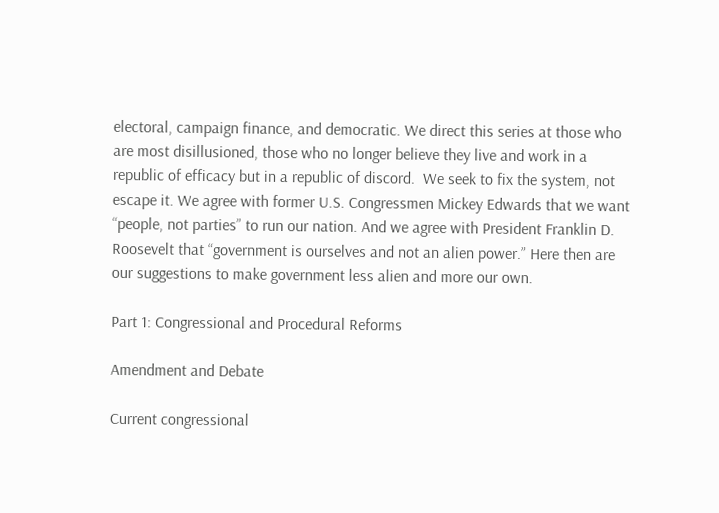electoral, campaign finance, and democratic. We direct this series at those who are most disillusioned, those who no longer believe they live and work in a republic of efficacy but in a republic of discord.  We seek to fix the system, not escape it. We agree with former U.S. Congressmen Mickey Edwards that we want “people, not parties” to run our nation. And we agree with President Franklin D. Roosevelt that “government is ourselves and not an alien power.” Here then are our suggestions to make government less alien and more our own.

Part 1: Congressional and Procedural Reforms

Amendment and Debate

Current congressional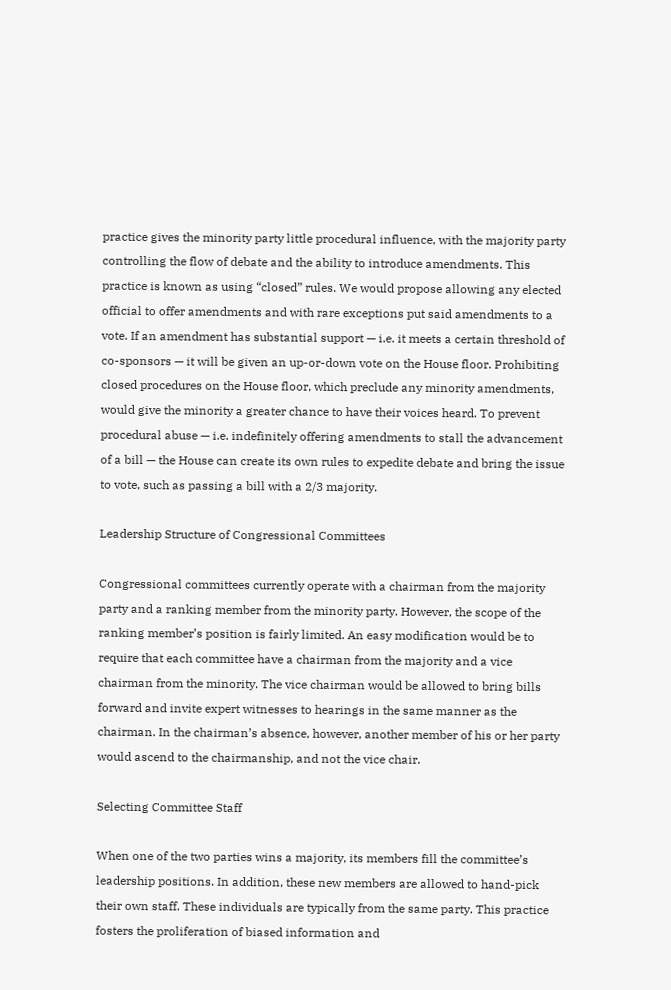practice gives the minority party little procedural influence, with the majority party controlling the flow of debate and the ability to introduce amendments. This practice is known as using “closed” rules. We would propose allowing any elected official to offer amendments and with rare exceptions put said amendments to a vote. If an amendment has substantial support — i.e. it meets a certain threshold of co-sponsors — it will be given an up-or-down vote on the House floor. Prohibiting closed procedures on the House floor, which preclude any minority amendments, would give the minority a greater chance to have their voices heard. To prevent procedural abuse — i.e. indefinitely offering amendments to stall the advancement of a bill — the House can create its own rules to expedite debate and bring the issue to vote, such as passing a bill with a 2/3 majority.

Leadership Structure of Congressional Committees

Congressional committees currently operate with a chairman from the majority party and a ranking member from the minority party. However, the scope of the ranking member’s position is fairly limited. An easy modification would be to require that each committee have a chairman from the majority and a vice chairman from the minority. The vice chairman would be allowed to bring bills forward and invite expert witnesses to hearings in the same manner as the chairman. In the chairman’s absence, however, another member of his or her party would ascend to the chairmanship, and not the vice chair.

Selecting Committee Staff

When one of the two parties wins a majority, its members fill the committee’s leadership positions. In addition, these new members are allowed to hand-pick their own staff. These individuals are typically from the same party. This practice fosters the proliferation of biased information and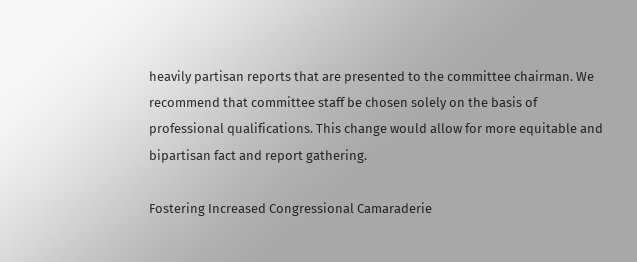heavily partisan reports that are presented to the committee chairman. We recommend that committee staff be chosen solely on the basis of professional qualifications. This change would allow for more equitable and bipartisan fact and report gathering.

Fostering Increased Congressional Camaraderie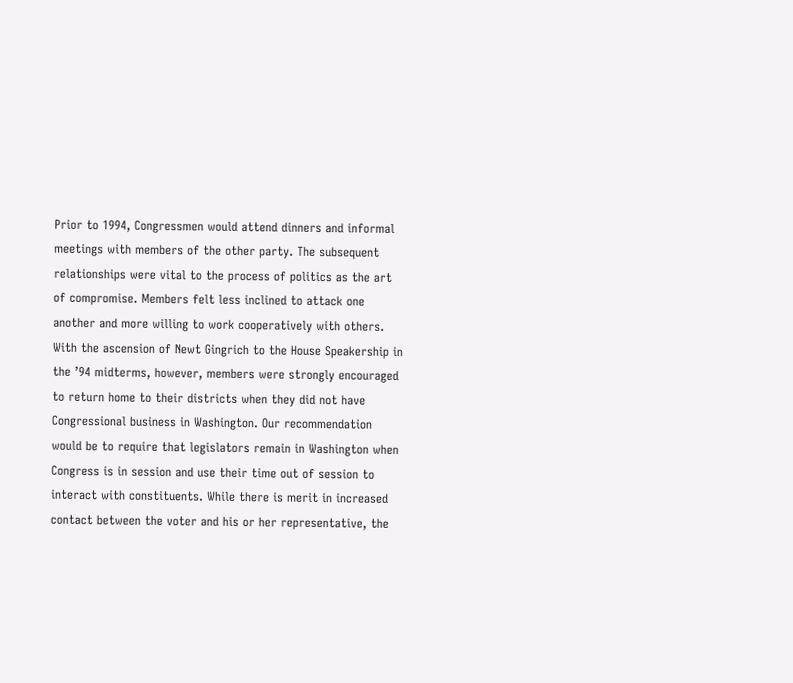Prior to 1994, Congressmen would attend dinners and informal meetings with members of the other party. The subsequent relationships were vital to the process of politics as the art of compromise. Members felt less inclined to attack one another and more willing to work cooperatively with others. With the ascension of Newt Gingrich to the House Speakership in the ’94 midterms, however, members were strongly encouraged to return home to their districts when they did not have Congressional business in Washington. Our recommendation would be to require that legislators remain in Washington when Congress is in session and use their time out of session to interact with constituents. While there is merit in increased contact between the voter and his or her representative, the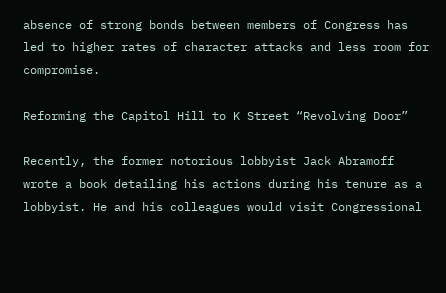absence of strong bonds between members of Congress has led to higher rates of character attacks and less room for compromise.

Reforming the Capitol Hill to K Street “Revolving Door”

Recently, the former notorious lobbyist Jack Abramoff wrote a book detailing his actions during his tenure as a lobbyist. He and his colleagues would visit Congressional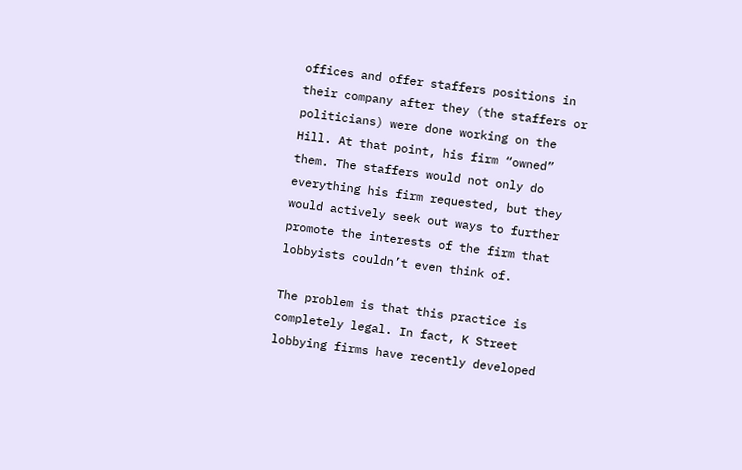offices and offer staffers positions in their company after they (the staffers or politicians) were done working on the Hill. At that point, his firm “owned” them. The staffers would not only do everything his firm requested, but they would actively seek out ways to further promote the interests of the firm that lobbyists couldn’t even think of.

The problem is that this practice is completely legal. In fact, K Street lobbying firms have recently developed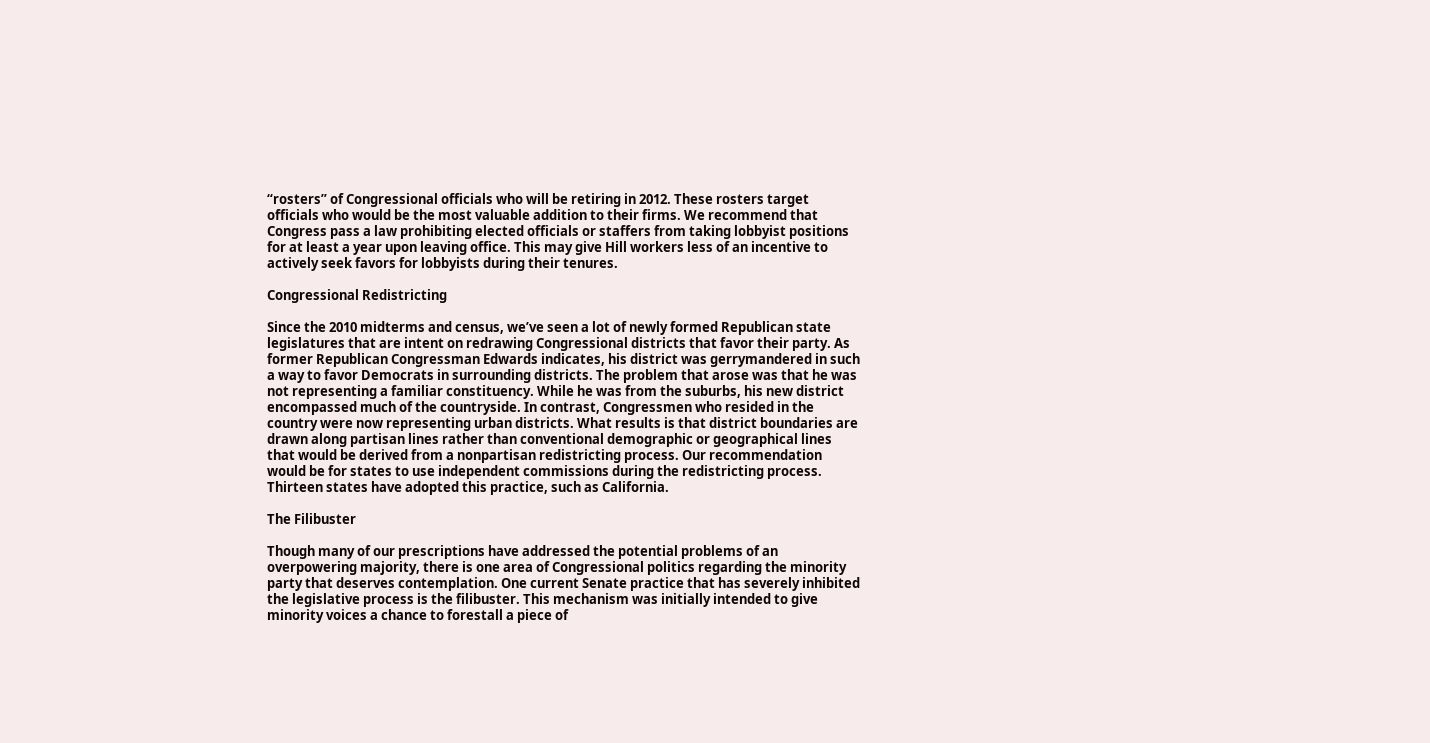“rosters” of Congressional officials who will be retiring in 2012. These rosters target officials who would be the most valuable addition to their firms. We recommend that Congress pass a law prohibiting elected officials or staffers from taking lobbyist positions for at least a year upon leaving office. This may give Hill workers less of an incentive to actively seek favors for lobbyists during their tenures.

Congressional Redistricting

Since the 2010 midterms and census, we’ve seen a lot of newly formed Republican state legislatures that are intent on redrawing Congressional districts that favor their party. As former Republican Congressman Edwards indicates, his district was gerrymandered in such a way to favor Democrats in surrounding districts. The problem that arose was that he was not representing a familiar constituency. While he was from the suburbs, his new district encompassed much of the countryside. In contrast, Congressmen who resided in the country were now representing urban districts. What results is that district boundaries are drawn along partisan lines rather than conventional demographic or geographical lines that would be derived from a nonpartisan redistricting process. Our recommendation would be for states to use independent commissions during the redistricting process. Thirteen states have adopted this practice, such as California.

The Filibuster

Though many of our prescriptions have addressed the potential problems of an overpowering majority, there is one area of Congressional politics regarding the minority party that deserves contemplation. One current Senate practice that has severely inhibited the legislative process is the filibuster. This mechanism was initially intended to give minority voices a chance to forestall a piece of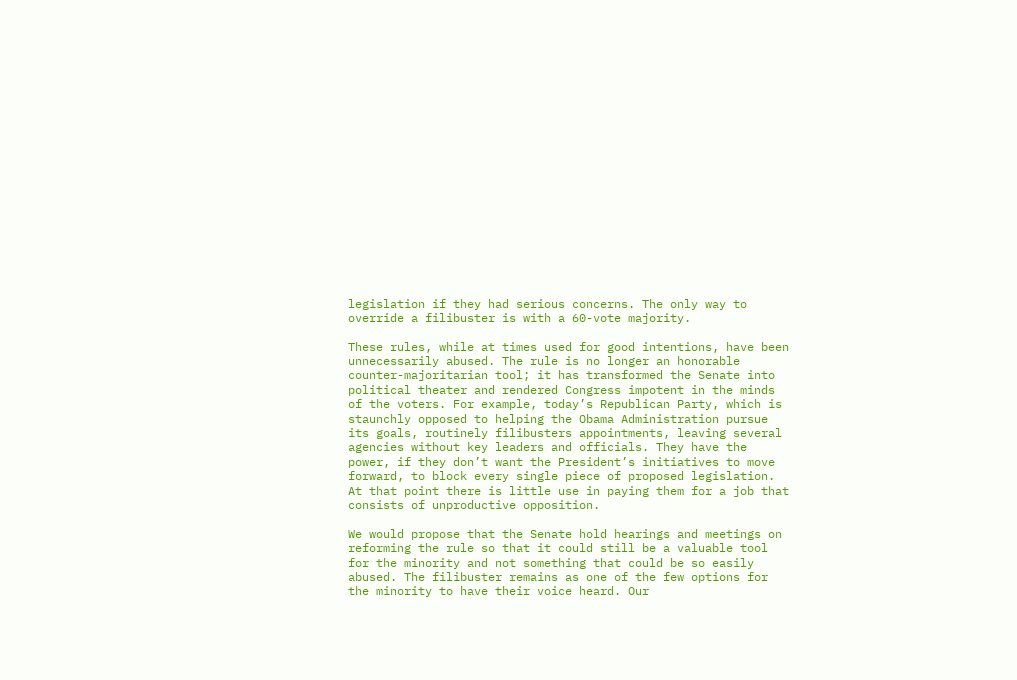legislation if they had serious concerns. The only way to override a filibuster is with a 60-vote majority.

These rules, while at times used for good intentions, have been unnecessarily abused. The rule is no longer an honorable counter-majoritarian tool; it has transformed the Senate into political theater and rendered Congress impotent in the minds of the voters. For example, today’s Republican Party, which is staunchly opposed to helping the Obama Administration pursue its goals, routinely filibusters appointments, leaving several agencies without key leaders and officials. They have the power, if they don’t want the President’s initiatives to move forward, to block every single piece of proposed legislation. At that point there is little use in paying them for a job that consists of unproductive opposition.

We would propose that the Senate hold hearings and meetings on reforming the rule so that it could still be a valuable tool for the minority and not something that could be so easily abused. The filibuster remains as one of the few options for the minority to have their voice heard. Our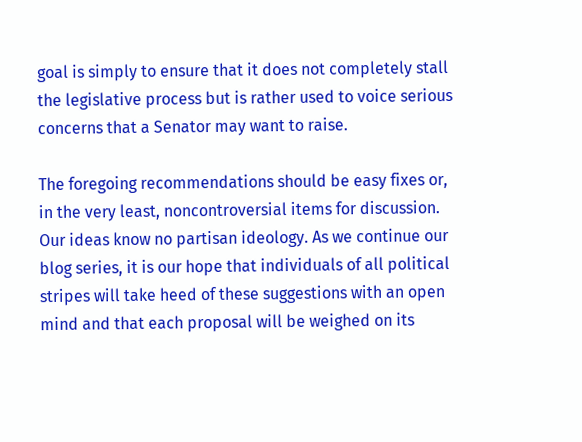goal is simply to ensure that it does not completely stall the legislative process but is rather used to voice serious concerns that a Senator may want to raise.

The foregoing recommendations should be easy fixes or, in the very least, noncontroversial items for discussion. Our ideas know no partisan ideology. As we continue our blog series, it is our hope that individuals of all political stripes will take heed of these suggestions with an open mind and that each proposal will be weighed on its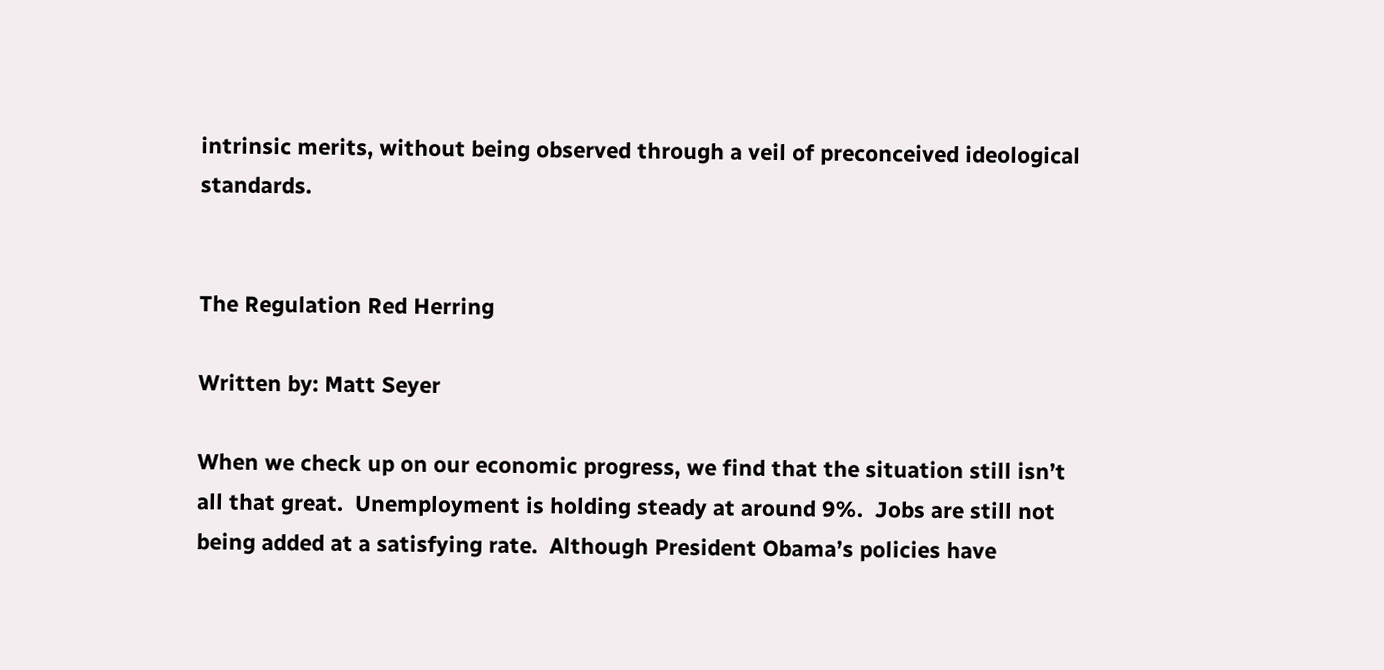intrinsic merits, without being observed through a veil of preconceived ideological standards.


The Regulation Red Herring

Written by: Matt Seyer

When we check up on our economic progress, we find that the situation still isn’t all that great.  Unemployment is holding steady at around 9%.  Jobs are still not being added at a satisfying rate.  Although President Obama’s policies have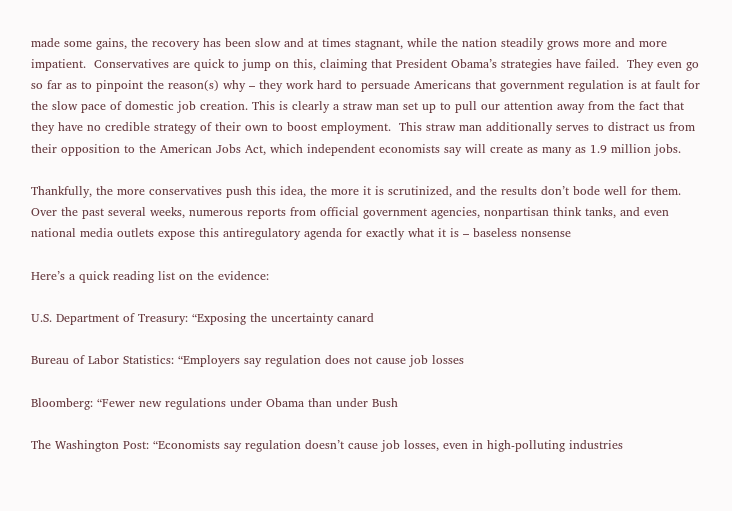made some gains, the recovery has been slow and at times stagnant, while the nation steadily grows more and more impatient.  Conservatives are quick to jump on this, claiming that President Obama’s strategies have failed.  They even go so far as to pinpoint the reason(s) why – they work hard to persuade Americans that government regulation is at fault for the slow pace of domestic job creation. This is clearly a straw man set up to pull our attention away from the fact that they have no credible strategy of their own to boost employment.  This straw man additionally serves to distract us from their opposition to the American Jobs Act, which independent economists say will create as many as 1.9 million jobs.

Thankfully, the more conservatives push this idea, the more it is scrutinized, and the results don’t bode well for them.  Over the past several weeks, numerous reports from official government agencies, nonpartisan think tanks, and even national media outlets expose this antiregulatory agenda for exactly what it is – baseless nonsense

Here’s a quick reading list on the evidence:

U.S. Department of Treasury: “Exposing the uncertainty canard

Bureau of Labor Statistics: “Employers say regulation does not cause job losses

Bloomberg: “Fewer new regulations under Obama than under Bush

The Washington Post: “Economists say regulation doesn’t cause job losses, even in high-polluting industries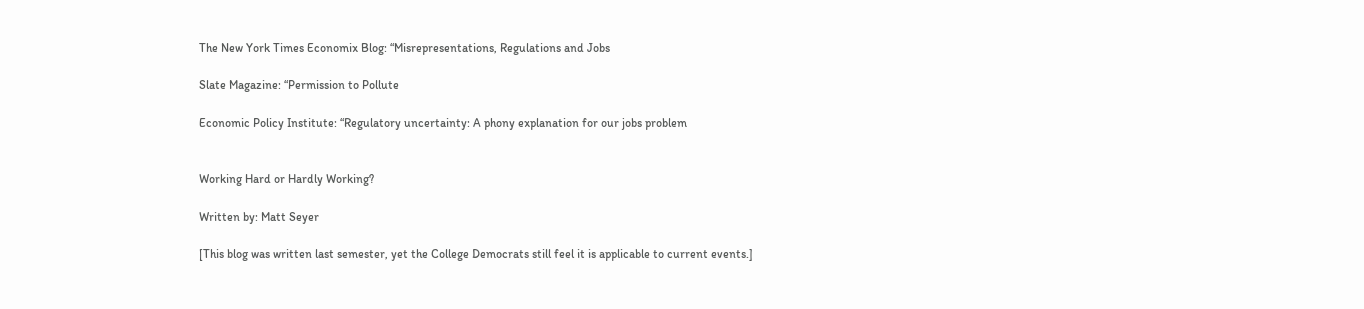The New York Times Economix Blog: “Misrepresentations, Regulations and Jobs

Slate Magazine: “Permission to Pollute

Economic Policy Institute: “Regulatory uncertainty: A phony explanation for our jobs problem


Working Hard or Hardly Working?

Written by: Matt Seyer

[This blog was written last semester, yet the College Democrats still feel it is applicable to current events.]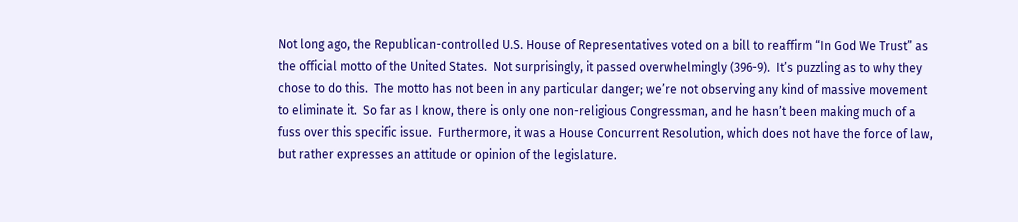Not long ago, the Republican-controlled U.S. House of Representatives voted on a bill to reaffirm “In God We Trust” as the official motto of the United States.  Not surprisingly, it passed overwhelmingly (396-9).  It’s puzzling as to why they chose to do this.  The motto has not been in any particular danger; we’re not observing any kind of massive movement to eliminate it.  So far as I know, there is only one non-religious Congressman, and he hasn’t been making much of a fuss over this specific issue.  Furthermore, it was a House Concurrent Resolution, which does not have the force of law, but rather expresses an attitude or opinion of the legislature.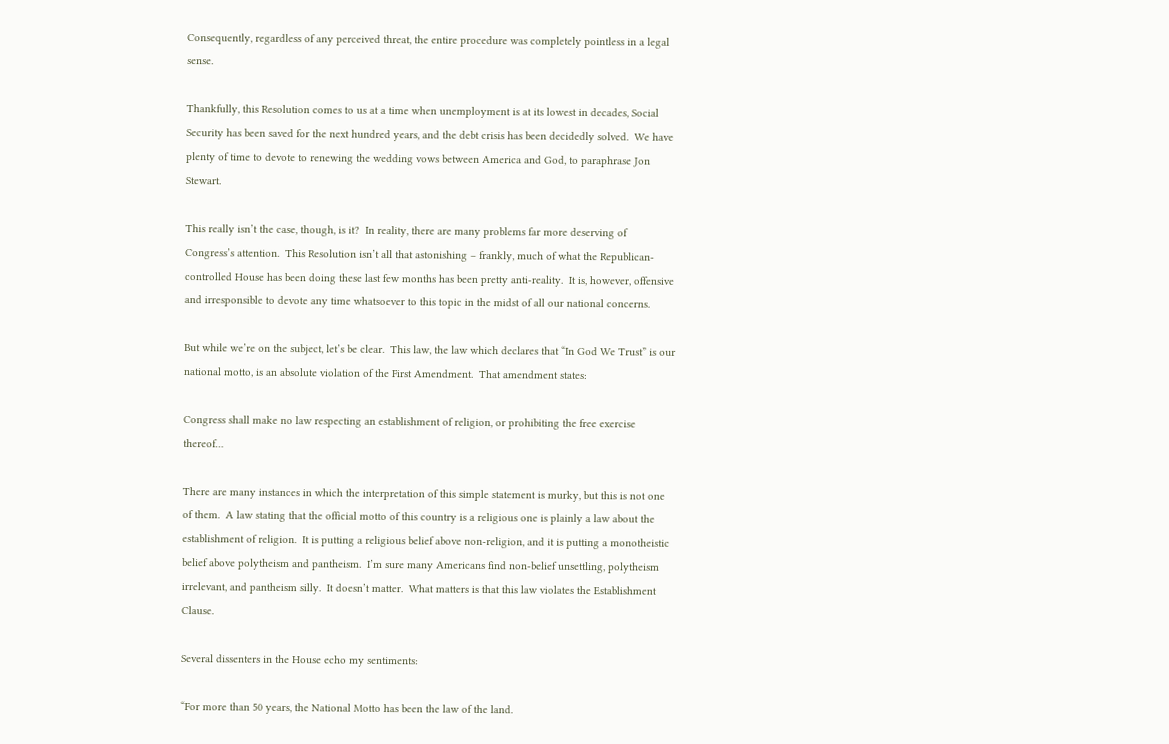Consequently, regardless of any perceived threat, the entire procedure was completely pointless in a legal sense.

Thankfully, this Resolution comes to us at a time when unemployment is at its lowest in decades, Social Security has been saved for the next hundred years, and the debt crisis has been decidedly solved.  We have plenty of time to devote to renewing the wedding vows between America and God, to paraphrase Jon Stewart.

This really isn’t the case, though, is it?  In reality, there are many problems far more deserving of Congress’s attention.  This Resolution isn’t all that astonishing – frankly, much of what the Republican-controlled House has been doing these last few months has been pretty anti-reality.  It is, however, offensive and irresponsible to devote any time whatsoever to this topic in the midst of all our national concerns.

But while we’re on the subject, let’s be clear.  This law, the law which declares that “In God We Trust” is our national motto, is an absolute violation of the First Amendment.  That amendment states:

Congress shall make no law respecting an establishment of religion, or prohibiting the free exercise thereof…

There are many instances in which the interpretation of this simple statement is murky, but this is not one of them.  A law stating that the official motto of this country is a religious one is plainly a law about the establishment of religion.  It is putting a religious belief above non-religion, and it is putting a monotheistic belief above polytheism and pantheism.  I’m sure many Americans find non-belief unsettling, polytheism irrelevant, and pantheism silly.  It doesn’t matter.  What matters is that this law violates the Establishment Clause.

Several dissenters in the House echo my sentiments:

“For more than 50 years, the National Motto has been the law of the land.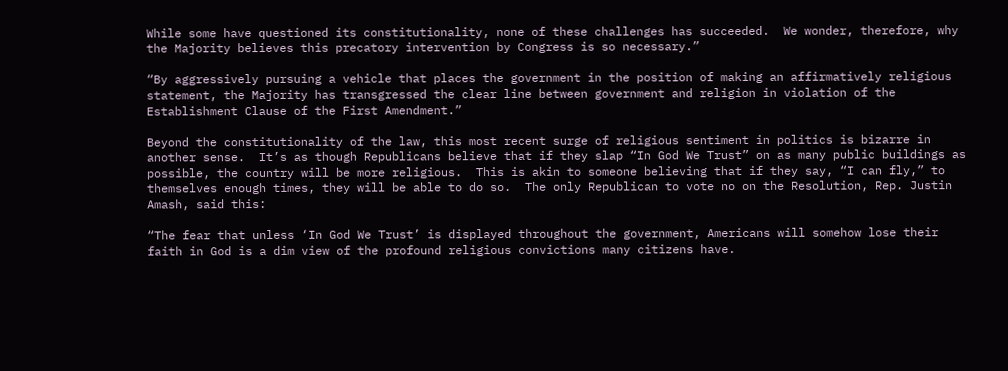While some have questioned its constitutionality, none of these challenges has succeeded.  We wonder, therefore, why the Majority believes this precatory intervention by Congress is so necessary.”

“By aggressively pursuing a vehicle that places the government in the position of making an affirmatively religious statement, the Majority has transgressed the clear line between government and religion in violation of the Establishment Clause of the First Amendment.”

Beyond the constitutionality of the law, this most recent surge of religious sentiment in politics is bizarre in another sense.  It’s as though Republicans believe that if they slap “In God We Trust” on as many public buildings as possible, the country will be more religious.  This is akin to someone believing that if they say, “I can fly,” to themselves enough times, they will be able to do so.  The only Republican to vote no on the Resolution, Rep. Justin Amash, said this:

“The fear that unless ‘In God We Trust’ is displayed throughout the government, Americans will somehow lose their faith in God is a dim view of the profound religious convictions many citizens have.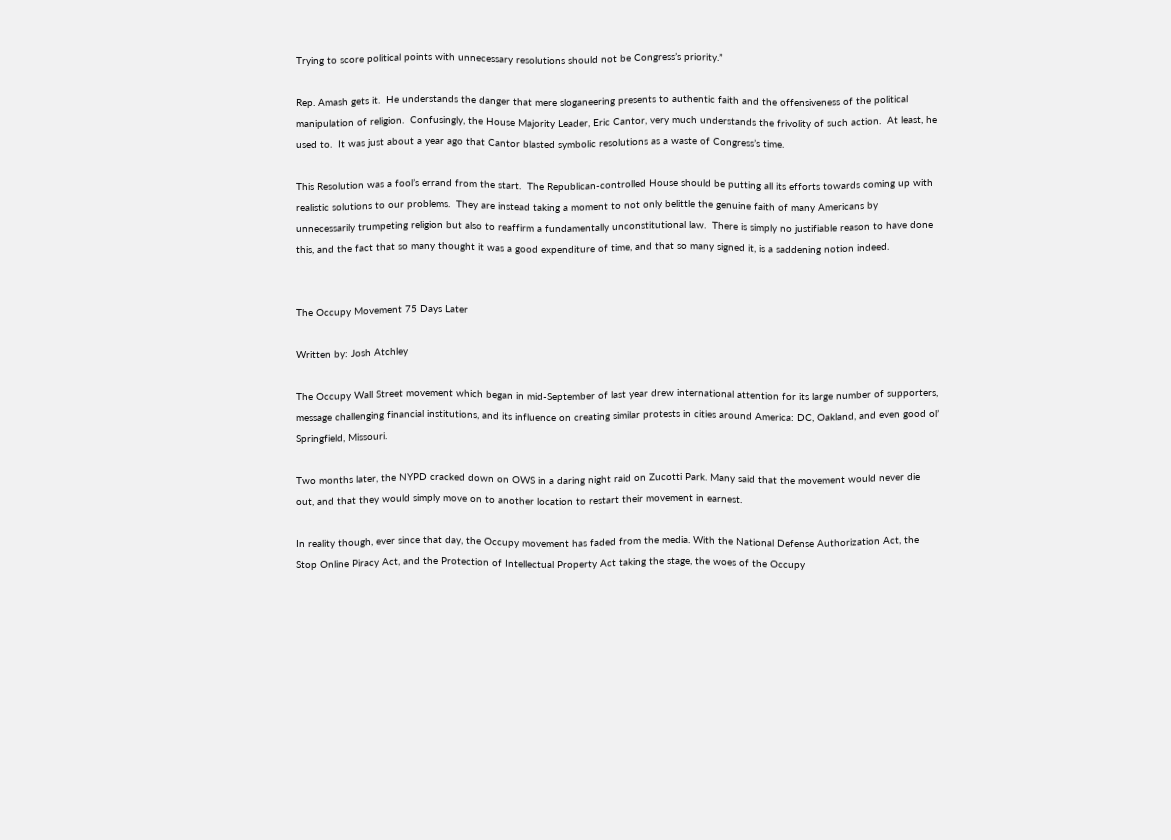Trying to score political points with unnecessary resolutions should not be Congress’s priority.”

Rep. Amash gets it.  He understands the danger that mere sloganeering presents to authentic faith and the offensiveness of the political manipulation of religion.  Confusingly, the House Majority Leader, Eric Cantor, very much understands the frivolity of such action.  At least, he used to.  It was just about a year ago that Cantor blasted symbolic resolutions as a waste of Congress’s time.

This Resolution was a fool’s errand from the start.  The Republican-controlled House should be putting all its efforts towards coming up with realistic solutions to our problems.  They are instead taking a moment to not only belittle the genuine faith of many Americans by unnecessarily trumpeting religion but also to reaffirm a fundamentally unconstitutional law.  There is simply no justifiable reason to have done this, and the fact that so many thought it was a good expenditure of time, and that so many signed it, is a saddening notion indeed.


The Occupy Movement 75 Days Later

Written by: Josh Atchley

The Occupy Wall Street movement which began in mid-September of last year drew international attention for its large number of supporters, message challenging financial institutions, and its influence on creating similar protests in cities around America: DC, Oakland, and even good ol’ Springfield, Missouri.

Two months later, the NYPD cracked down on OWS in a daring night raid on Zucotti Park. Many said that the movement would never die out, and that they would simply move on to another location to restart their movement in earnest.

In reality though, ever since that day, the Occupy movement has faded from the media. With the National Defense Authorization Act, the Stop Online Piracy Act, and the Protection of Intellectual Property Act taking the stage, the woes of the Occupy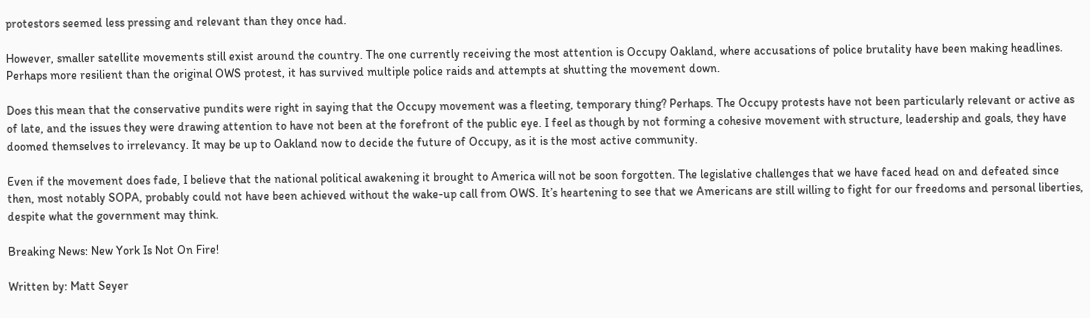protestors seemed less pressing and relevant than they once had.

However, smaller satellite movements still exist around the country. The one currently receiving the most attention is Occupy Oakland, where accusations of police brutality have been making headlines. Perhaps more resilient than the original OWS protest, it has survived multiple police raids and attempts at shutting the movement down.

Does this mean that the conservative pundits were right in saying that the Occupy movement was a fleeting, temporary thing? Perhaps. The Occupy protests have not been particularly relevant or active as of late, and the issues they were drawing attention to have not been at the forefront of the public eye. I feel as though by not forming a cohesive movement with structure, leadership and goals, they have doomed themselves to irrelevancy. It may be up to Oakland now to decide the future of Occupy, as it is the most active community.

Even if the movement does fade, I believe that the national political awakening it brought to America will not be soon forgotten. The legislative challenges that we have faced head on and defeated since then, most notably SOPA, probably could not have been achieved without the wake-up call from OWS. It’s heartening to see that we Americans are still willing to fight for our freedoms and personal liberties, despite what the government may think.

Breaking News: New York Is Not On Fire!

Written by: Matt Seyer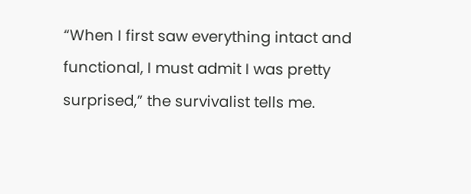“When I first saw everything intact and functional, I must admit I was pretty surprised,” the survivalist tells me.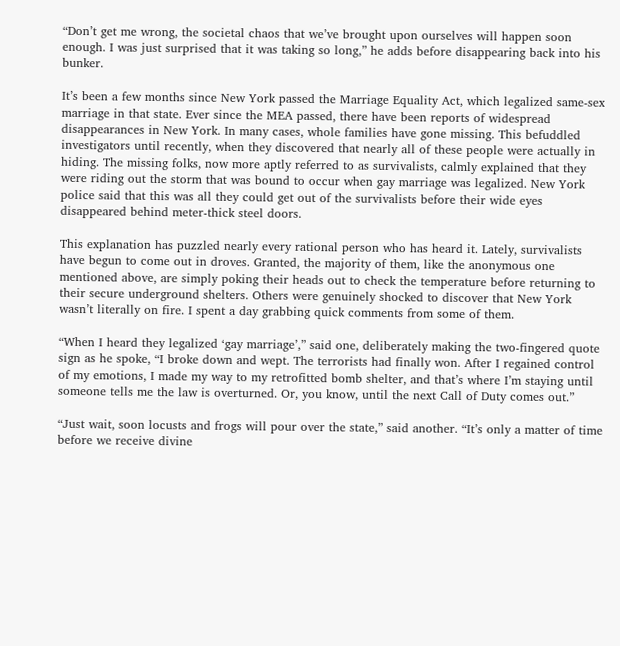“Don’t get me wrong, the societal chaos that we’ve brought upon ourselves will happen soon enough. I was just surprised that it was taking so long,” he adds before disappearing back into his bunker.

It’s been a few months since New York passed the Marriage Equality Act, which legalized same-sex marriage in that state. Ever since the MEA passed, there have been reports of widespread disappearances in New York. In many cases, whole families have gone missing. This befuddled investigators until recently, when they discovered that nearly all of these people were actually in hiding. The missing folks, now more aptly referred to as survivalists, calmly explained that they were riding out the storm that was bound to occur when gay marriage was legalized. New York police said that this was all they could get out of the survivalists before their wide eyes disappeared behind meter-thick steel doors.

This explanation has puzzled nearly every rational person who has heard it. Lately, survivalists have begun to come out in droves. Granted, the majority of them, like the anonymous one mentioned above, are simply poking their heads out to check the temperature before returning to their secure underground shelters. Others were genuinely shocked to discover that New York wasn’t literally on fire. I spent a day grabbing quick comments from some of them.

“When I heard they legalized ‘gay marriage’,” said one, deliberately making the two-fingered quote sign as he spoke, “I broke down and wept. The terrorists had finally won. After I regained control of my emotions, I made my way to my retrofitted bomb shelter, and that’s where I’m staying until someone tells me the law is overturned. Or, you know, until the next Call of Duty comes out.”

“Just wait, soon locusts and frogs will pour over the state,” said another. “It’s only a matter of time before we receive divine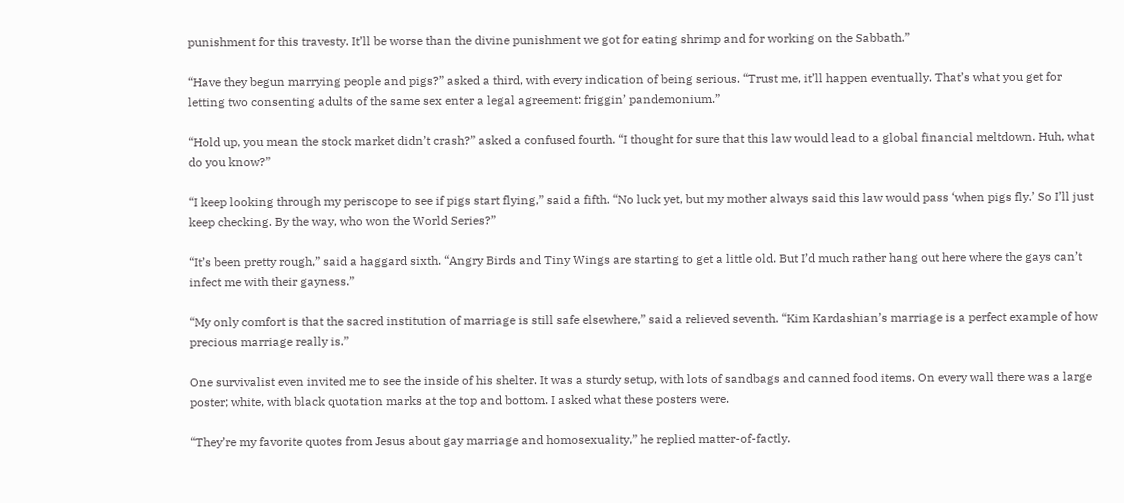punishment for this travesty. It’ll be worse than the divine punishment we got for eating shrimp and for working on the Sabbath.”

“Have they begun marrying people and pigs?” asked a third, with every indication of being serious. “Trust me, it’ll happen eventually. That’s what you get for letting two consenting adults of the same sex enter a legal agreement: friggin’ pandemonium.”

“Hold up, you mean the stock market didn’t crash?” asked a confused fourth. “I thought for sure that this law would lead to a global financial meltdown. Huh, what do you know?”

“I keep looking through my periscope to see if pigs start flying,” said a fifth. “No luck yet, but my mother always said this law would pass ‘when pigs fly.’ So I’ll just keep checking. By the way, who won the World Series?”

“It’s been pretty rough,” said a haggard sixth. “Angry Birds and Tiny Wings are starting to get a little old. But I’d much rather hang out here where the gays can’t infect me with their gayness.”

“My only comfort is that the sacred institution of marriage is still safe elsewhere,” said a relieved seventh. “Kim Kardashian’s marriage is a perfect example of how precious marriage really is.”

One survivalist even invited me to see the inside of his shelter. It was a sturdy setup, with lots of sandbags and canned food items. On every wall there was a large poster; white, with black quotation marks at the top and bottom. I asked what these posters were.

“They’re my favorite quotes from Jesus about gay marriage and homosexuality,” he replied matter-of-factly.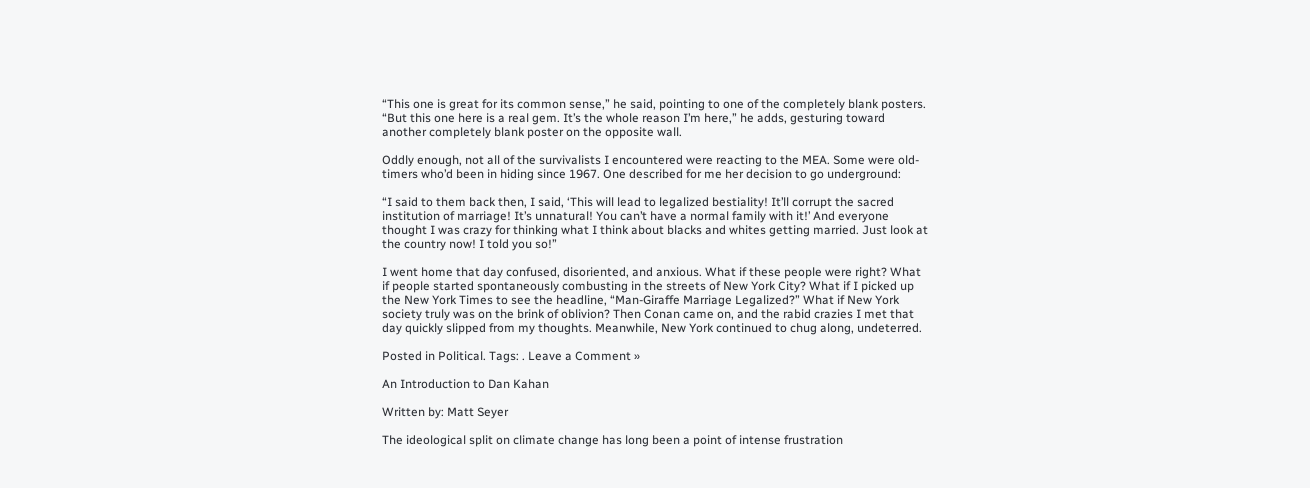“This one is great for its common sense,” he said, pointing to one of the completely blank posters. “But this one here is a real gem. It’s the whole reason I’m here,” he adds, gesturing toward another completely blank poster on the opposite wall.

Oddly enough, not all of the survivalists I encountered were reacting to the MEA. Some were old-timers who’d been in hiding since 1967. One described for me her decision to go underground:

“I said to them back then, I said, ‘This will lead to legalized bestiality! It’ll corrupt the sacred institution of marriage! It’s unnatural! You can’t have a normal family with it!’ And everyone thought I was crazy for thinking what I think about blacks and whites getting married. Just look at the country now! I told you so!”

I went home that day confused, disoriented, and anxious. What if these people were right? What if people started spontaneously combusting in the streets of New York City? What if I picked up the New York Times to see the headline, “Man-Giraffe Marriage Legalized?” What if New York society truly was on the brink of oblivion? Then Conan came on, and the rabid crazies I met that day quickly slipped from my thoughts. Meanwhile, New York continued to chug along, undeterred.

Posted in Political. Tags: . Leave a Comment »

An Introduction to Dan Kahan

Written by: Matt Seyer

The ideological split on climate change has long been a point of intense frustration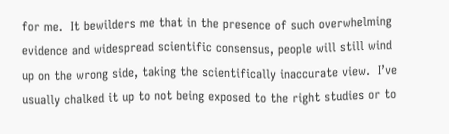for me.  It bewilders me that in the presence of such overwhelming evidence and widespread scientific consensus, people will still wind up on the wrong side, taking the scientifically inaccurate view.  I’ve usually chalked it up to not being exposed to the right studies or to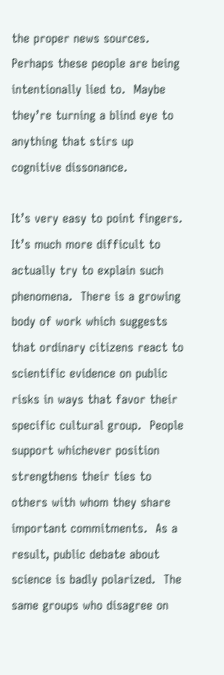the proper news sources.  Perhaps these people are being intentionally lied to.  Maybe they’re turning a blind eye to anything that stirs up cognitive dissonance.

It’s very easy to point fingers.  It’s much more difficult to actually try to explain such phenomena.  There is a growing body of work which suggests that ordinary citizens react to scientific evidence on public risks in ways that favor their specific cultural group.  People support whichever position strengthens their ties to others with whom they share important commitments.  As a result, public debate about science is badly polarized.  The same groups who disagree on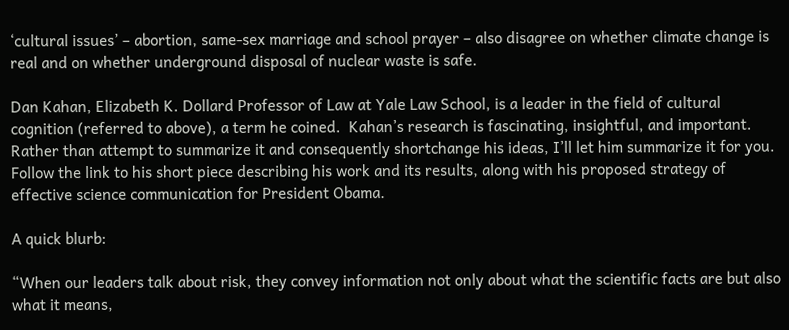‘cultural issues’ – abortion, same-sex marriage and school prayer – also disagree on whether climate change is real and on whether underground disposal of nuclear waste is safe.

Dan Kahan, Elizabeth K. Dollard Professor of Law at Yale Law School, is a leader in the field of cultural cognition (referred to above), a term he coined.  Kahan’s research is fascinating, insightful, and important.  Rather than attempt to summarize it and consequently shortchange his ideas, I’ll let him summarize it for you.  Follow the link to his short piece describing his work and its results, along with his proposed strategy of effective science communication for President Obama.

A quick blurb:

“When our leaders talk about risk, they convey information not only about what the scientific facts are but also what it means,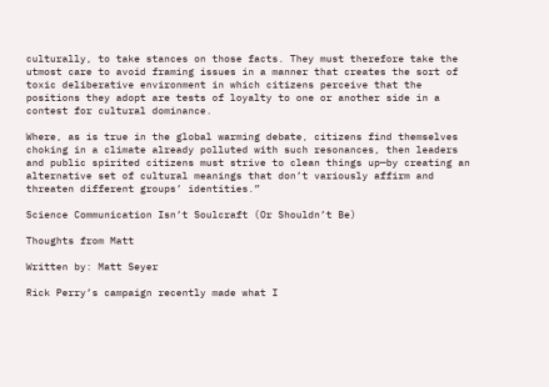culturally, to take stances on those facts. They must therefore take the utmost care to avoid framing issues in a manner that creates the sort of toxic deliberative environment in which citizens perceive that the positions they adopt are tests of loyalty to one or another side in a contest for cultural dominance.

Where, as is true in the global warming debate, citizens find themselves choking in a climate already polluted with such resonances, then leaders and public spirited citizens must strive to clean things up—by creating an alternative set of cultural meanings that don’t variously affirm and threaten different groups’ identities.”

Science Communication Isn’t Soulcraft (Or Shouldn’t Be)

Thoughts from Matt

Written by: Matt Seyer

Rick Perry’s campaign recently made what I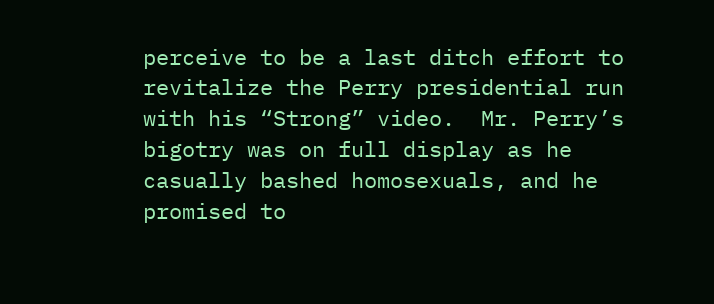perceive to be a last ditch effort to revitalize the Perry presidential run with his “Strong” video.  Mr. Perry’s bigotry was on full display as he casually bashed homosexuals, and he promised to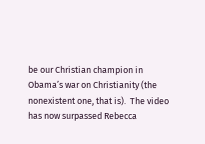be our Christian champion in Obama’s war on Christianity (the nonexistent one, that is).  The video has now surpassed Rebecca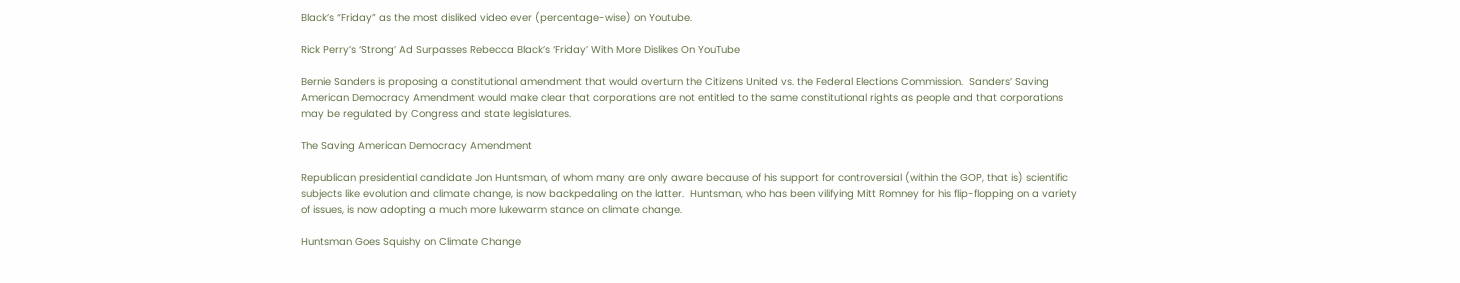Black’s “Friday” as the most disliked video ever (percentage-wise) on Youtube.

Rick Perry’s ‘Strong’ Ad Surpasses Rebecca Black’s ‘Friday’ With More Dislikes On YouTube

Bernie Sanders is proposing a constitutional amendment that would overturn the Citizens United vs. the Federal Elections Commission.  Sanders’ Saving American Democracy Amendment would make clear that corporations are not entitled to the same constitutional rights as people and that corporations may be regulated by Congress and state legislatures.

The Saving American Democracy Amendment

Republican presidential candidate Jon Huntsman, of whom many are only aware because of his support for controversial (within the GOP, that is) scientific subjects like evolution and climate change, is now backpedaling on the latter.  Huntsman, who has been vilifying Mitt Romney for his flip-flopping on a variety of issues, is now adopting a much more lukewarm stance on climate change.

Huntsman Goes Squishy on Climate Change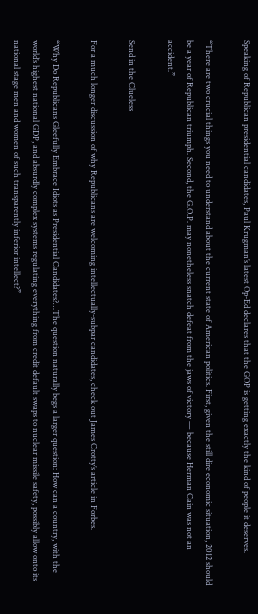Speaking of Republican presidential candidates, Paul Krugman’s latest Op-Ed declares that the GOP is getting exactly the kind of people it deserves.

“There are two crucial things you need to understand about the current state of American politics. First, given the still dire economic situation, 2012 should be a year of Republican triumph. Second, the G.O.P. may nonetheless snatch defeat from the jaws of victory — because Herman Cain was not an accident.”

Send in the Clueless

For a much longer discussion of why Republicans are welcoming intellectually-subpar candidates, check out James Crotty’s article in Forbes.

“Why Do Republicans Gleefully Embrace Idiots as Presidential Candidates?…The question naturally begs a larger question: How can a country, with the world’s highest national GDP, and absurdly complex systems regulating everything from credit default swaps to nuclear missile safety, possibly allow onto its national stage men and women of such transparently inferior intellect?”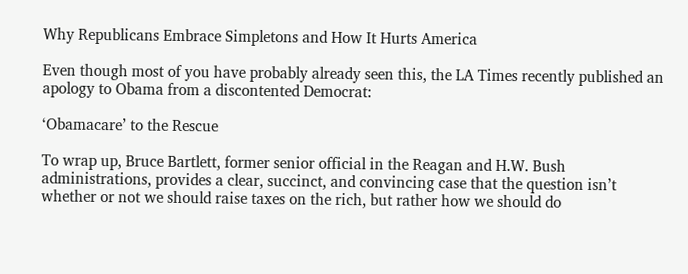Why Republicans Embrace Simpletons and How It Hurts America

Even though most of you have probably already seen this, the LA Times recently published an apology to Obama from a discontented Democrat:

‘Obamacare’ to the Rescue

To wrap up, Bruce Bartlett, former senior official in the Reagan and H.W. Bush administrations, provides a clear, succinct, and convincing case that the question isn’t whether or not we should raise taxes on the rich, but rather how we should do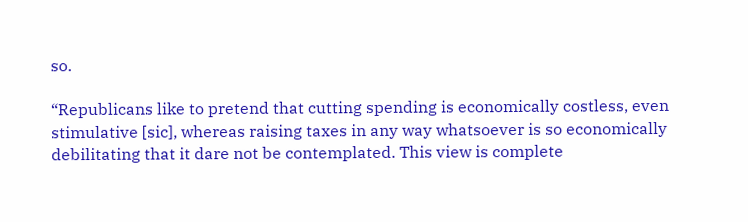so.

“Republicans like to pretend that cutting spending is economically costless, even stimulative [sic], whereas raising taxes in any way whatsoever is so economically debilitating that it dare not be contemplated. This view is complete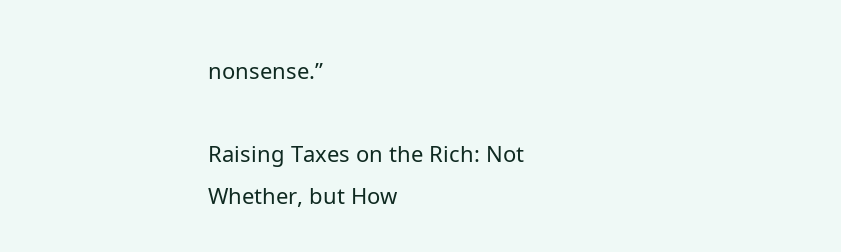nonsense.”

Raising Taxes on the Rich: Not Whether, but How